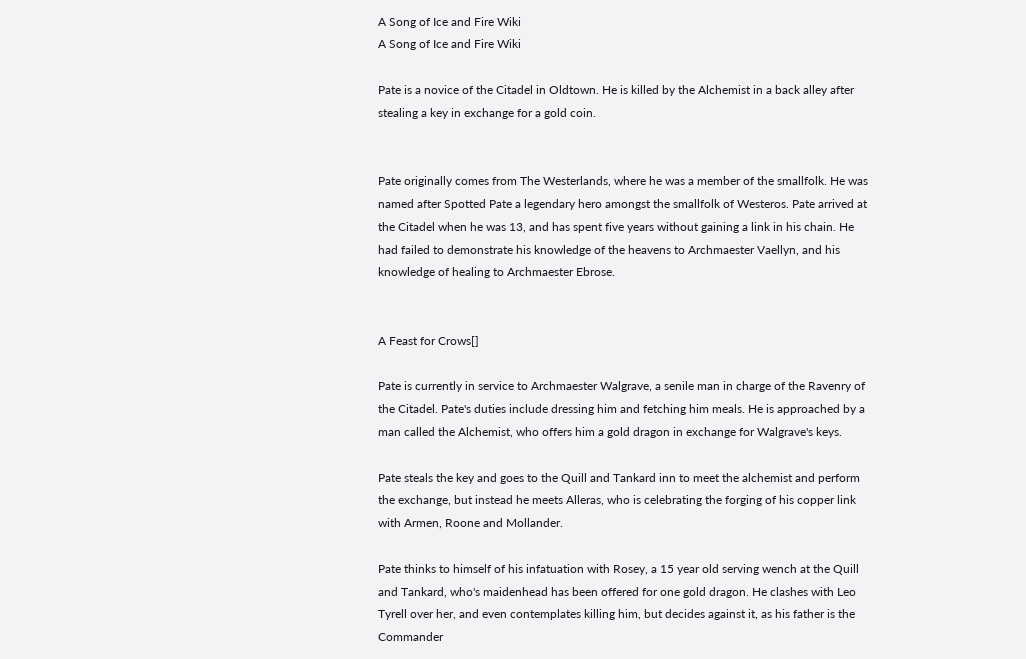A Song of Ice and Fire Wiki
A Song of Ice and Fire Wiki

Pate is a novice of the Citadel in Oldtown. He is killed by the Alchemist in a back alley after stealing a key in exchange for a gold coin.


Pate originally comes from The Westerlands, where he was a member of the smallfolk. He was named after Spotted Pate a legendary hero amongst the smallfolk of Westeros. Pate arrived at the Citadel when he was 13, and has spent five years without gaining a link in his chain. He had failed to demonstrate his knowledge of the heavens to Archmaester Vaellyn, and his knowledge of healing to Archmaester Ebrose.


A Feast for Crows[]

Pate is currently in service to Archmaester Walgrave, a senile man in charge of the Ravenry of the Citadel. Pate's duties include dressing him and fetching him meals. He is approached by a man called the Alchemist, who offers him a gold dragon in exchange for Walgrave's keys.

Pate steals the key and goes to the Quill and Tankard inn to meet the alchemist and perform the exchange, but instead he meets Alleras, who is celebrating the forging of his copper link with Armen, Roone and Mollander.

Pate thinks to himself of his infatuation with Rosey, a 15 year old serving wench at the Quill and Tankard, who's maidenhead has been offered for one gold dragon. He clashes with Leo Tyrell over her, and even contemplates killing him, but decides against it, as his father is the Commander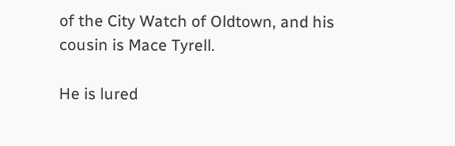of the City Watch of Oldtown, and his cousin is Mace Tyrell.

He is lured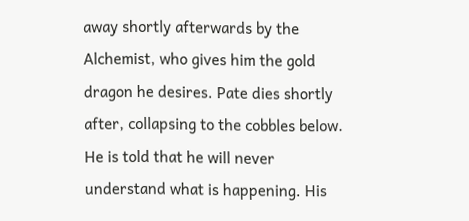away shortly afterwards by the Alchemist, who gives him the gold dragon he desires. Pate dies shortly after, collapsing to the cobbles below. He is told that he will never understand what is happening. His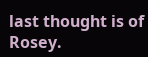last thought is of Rosey.